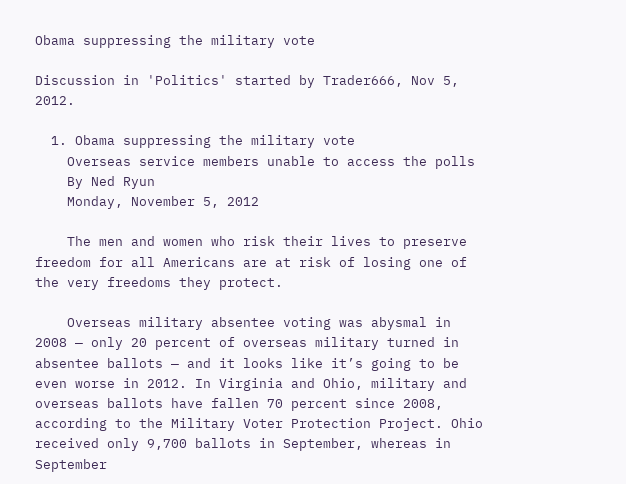Obama suppressing the military vote

Discussion in 'Politics' started by Trader666, Nov 5, 2012.

  1. Obama suppressing the military vote
    Overseas service members unable to access the polls
    By Ned Ryun
    Monday, November 5, 2012

    The men and women who risk their lives to preserve freedom for all Americans are at risk of losing one of the very freedoms they protect.

    Overseas military absentee voting was abysmal in 2008 — only 20 percent of overseas military turned in absentee ballots — and it looks like it’s going to be even worse in 2012. In Virginia and Ohio, military and overseas ballots have fallen 70 percent since 2008, according to the Military Voter Protection Project. Ohio received only 9,700 ballots in September, whereas in September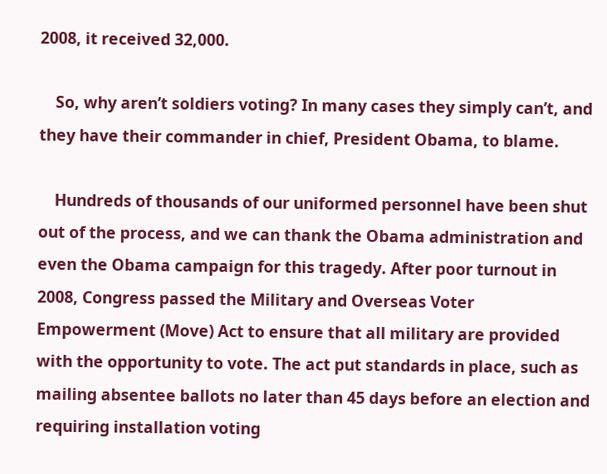2008, it received 32,000.

    So, why aren’t soldiers voting? In many cases they simply can’t, and they have their commander in chief, President Obama, to blame.

    Hundreds of thousands of our uniformed personnel have been shut out of the process, and we can thank the Obama administration and even the Obama campaign for this tragedy. After poor turnout in 2008, Congress passed the Military and Overseas Voter Empowerment (Move) Act to ensure that all military are provided with the opportunity to vote. The act put standards in place, such as mailing absentee ballots no later than 45 days before an election and requiring installation voting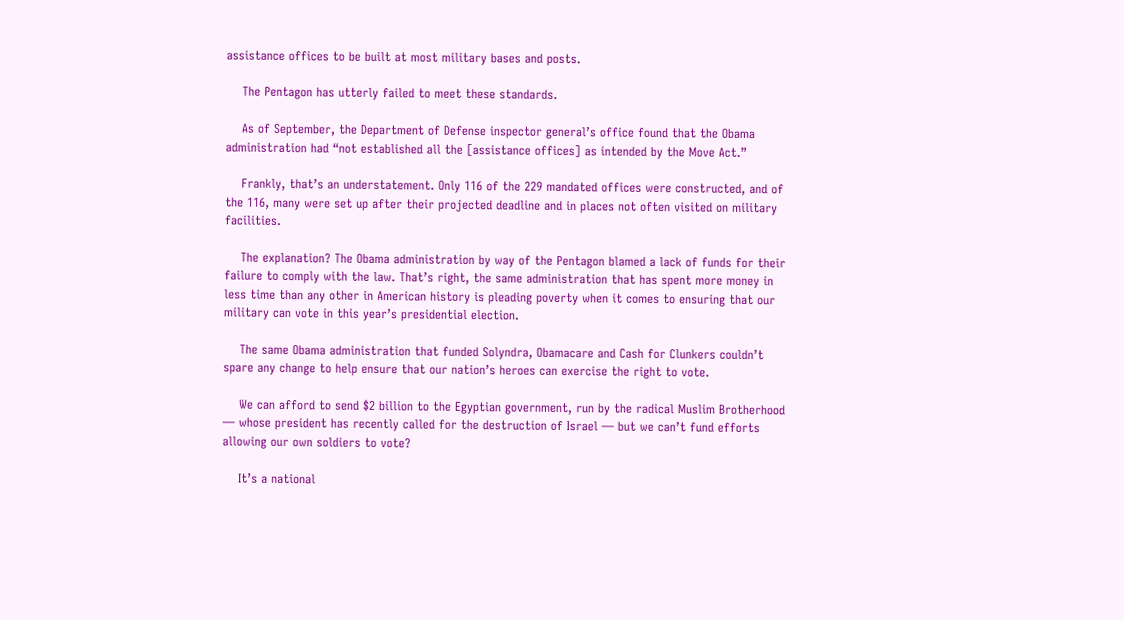assistance offices to be built at most military bases and posts.

    The Pentagon has utterly failed to meet these standards.

    As of September, the Department of Defense inspector general’s office found that the Obama administration had “not established all the [assistance offices] as intended by the Move Act.”

    Frankly, that’s an understatement. Only 116 of the 229 mandated offices were constructed, and of the 116, many were set up after their projected deadline and in places not often visited on military facilities.

    The explanation? The Obama administration by way of the Pentagon blamed a lack of funds for their failure to comply with the law. That’s right, the same administration that has spent more money in less time than any other in American history is pleading poverty when it comes to ensuring that our military can vote in this year’s presidential election.

    The same Obama administration that funded Solyndra, Obamacare and Cash for Clunkers couldn’t spare any change to help ensure that our nation’s heroes can exercise the right to vote.

    We can afford to send $2 billion to the Egyptian government, run by the radical Muslim Brotherhood — whose president has recently called for the destruction of Israel — but we can’t fund efforts allowing our own soldiers to vote?

    It’s a national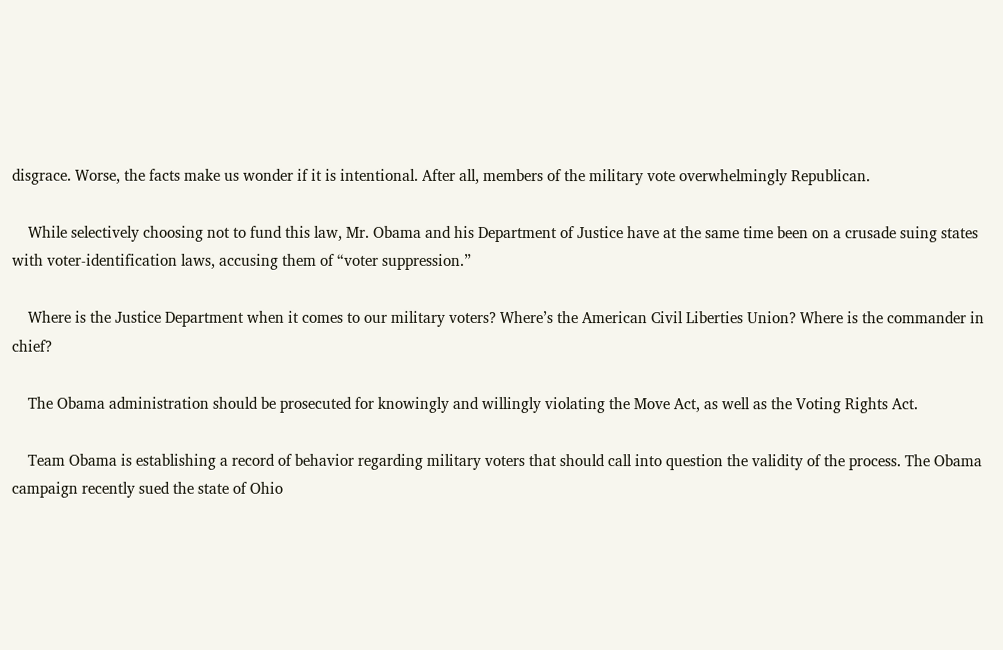disgrace. Worse, the facts make us wonder if it is intentional. After all, members of the military vote overwhelmingly Republican.

    While selectively choosing not to fund this law, Mr. Obama and his Department of Justice have at the same time been on a crusade suing states with voter-identification laws, accusing them of “voter suppression.”

    Where is the Justice Department when it comes to our military voters? Where’s the American Civil Liberties Union? Where is the commander in chief?

    The Obama administration should be prosecuted for knowingly and willingly violating the Move Act, as well as the Voting Rights Act.

    Team Obama is establishing a record of behavior regarding military voters that should call into question the validity of the process. The Obama campaign recently sued the state of Ohio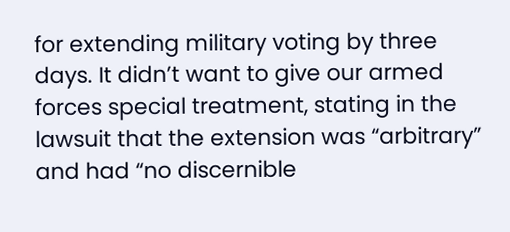for extending military voting by three days. It didn’t want to give our armed forces special treatment, stating in the lawsuit that the extension was “arbitrary” and had “no discernible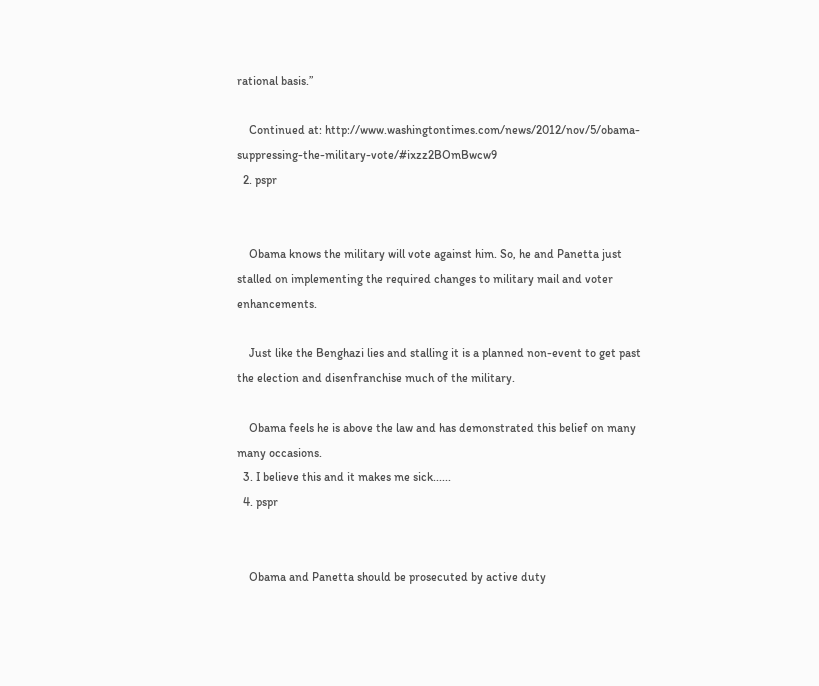rational basis.”

    Continued at: http://www.washingtontimes.com/news/2012/nov/5/obama-suppressing-the-military-vote/#ixzz2BOmBwcw9
  2. pspr


    Obama knows the military will vote against him. So, he and Panetta just stalled on implementing the required changes to military mail and voter enhancements.

    Just like the Benghazi lies and stalling it is a planned non-event to get past the election and disenfranchise much of the military.

    Obama feels he is above the law and has demonstrated this belief on many many occasions.
  3. I believe this and it makes me sick......
  4. pspr


    Obama and Panetta should be prosecuted by active duty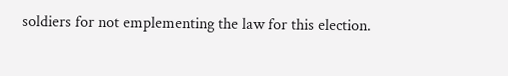soldiers for not emplementing the law for this election.